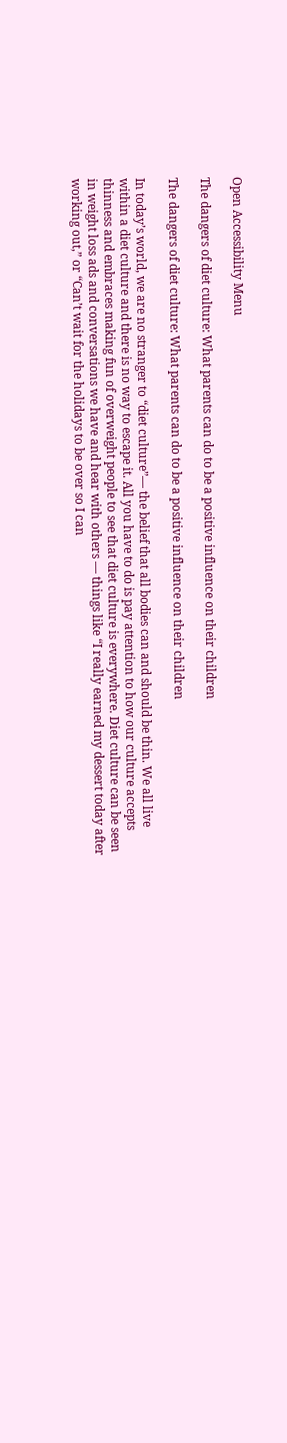Open Accessibility Menu

The dangers of diet culture: What parents can do to be a positive influence on their children

The dangers of diet culture: What parents can do to be a positive influence on their children

In today’s world, we are no stranger to “diet culture”— the belief that all bodies can and should be thin. We all live within a diet culture and there is no way to escape it. All you have to do is pay attention to how our culture accepts thinness and embraces making fun of overweight people to see that diet culture is everywhere. Diet culture can be seen in weight loss ads and conversations we have and hear with others — things like “I really earned my dessert today after working out,” or “Can’t wait for the holidays to be over so I can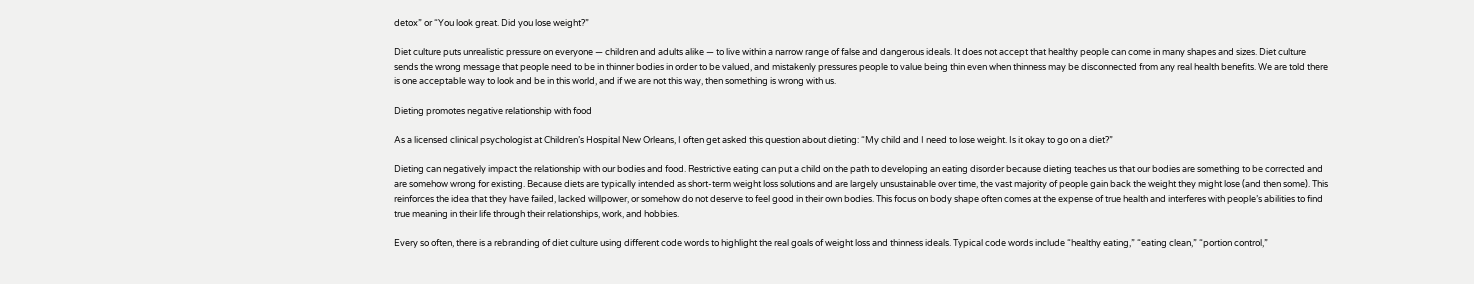detox” or “You look great. Did you lose weight?”

Diet culture puts unrealistic pressure on everyone — children and adults alike — to live within a narrow range of false and dangerous ideals. It does not accept that healthy people can come in many shapes and sizes. Diet culture sends the wrong message that people need to be in thinner bodies in order to be valued, and mistakenly pressures people to value being thin even when thinness may be disconnected from any real health benefits. We are told there is one acceptable way to look and be in this world, and if we are not this way, then something is wrong with us.

Dieting promotes negative relationship with food

As a licensed clinical psychologist at Children’s Hospital New Orleans, I often get asked this question about dieting: “My child and I need to lose weight. Is it okay to go on a diet?”

Dieting can negatively impact the relationship with our bodies and food. Restrictive eating can put a child on the path to developing an eating disorder because dieting teaches us that our bodies are something to be corrected and are somehow wrong for existing. Because diets are typically intended as short-term weight loss solutions and are largely unsustainable over time, the vast majority of people gain back the weight they might lose (and then some). This reinforces the idea that they have failed, lacked willpower, or somehow do not deserve to feel good in their own bodies. This focus on body shape often comes at the expense of true health and interferes with people’s abilities to find true meaning in their life through their relationships, work, and hobbies.

Every so often, there is a rebranding of diet culture using different code words to highlight the real goals of weight loss and thinness ideals. Typical code words include “healthy eating,” “eating clean,” “portion control,”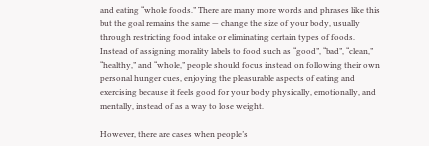and eating “whole foods.” There are many more words and phrases like this but the goal remains the same — change the size of your body, usually through restricting food intake or eliminating certain types of foods. Instead of assigning morality labels to food such as “good”, “bad”, “clean,” “healthy,” and “whole,” people should focus instead on following their own personal hunger cues, enjoying the pleasurable aspects of eating and exercising because it feels good for your body physically, emotionally, and mentally, instead of as a way to lose weight.

However, there are cases when people’s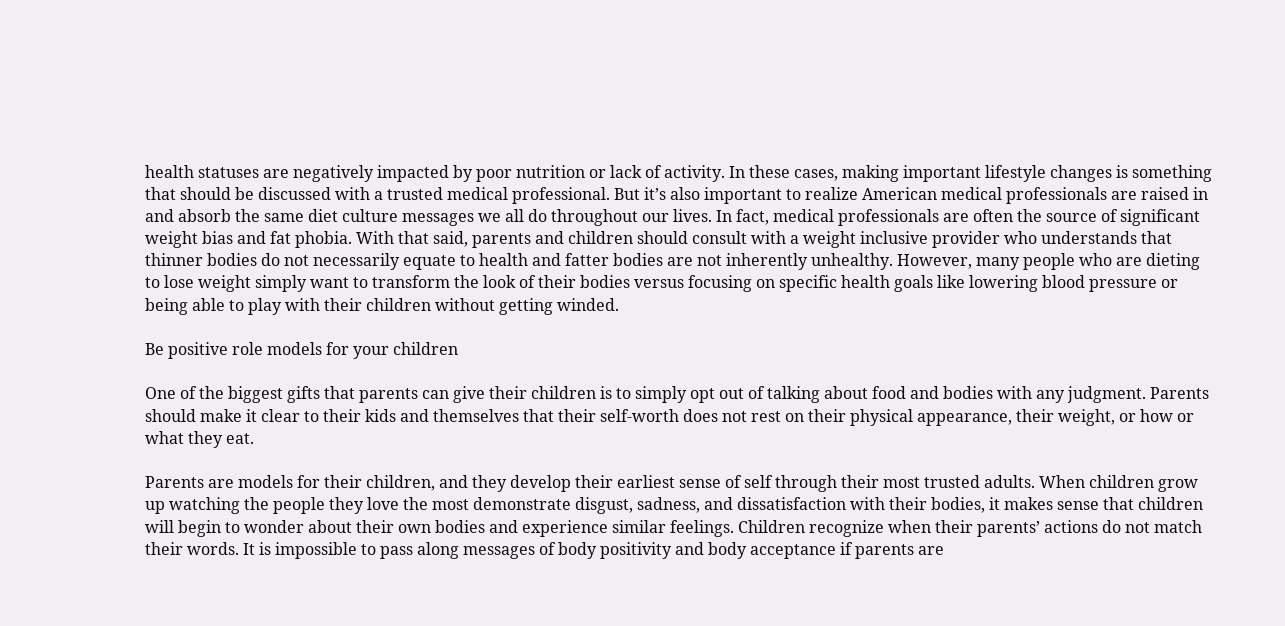health statuses are negatively impacted by poor nutrition or lack of activity. In these cases, making important lifestyle changes is something that should be discussed with a trusted medical professional. But it’s also important to realize American medical professionals are raised in and absorb the same diet culture messages we all do throughout our lives. In fact, medical professionals are often the source of significant weight bias and fat phobia. With that said, parents and children should consult with a weight inclusive provider who understands that thinner bodies do not necessarily equate to health and fatter bodies are not inherently unhealthy. However, many people who are dieting to lose weight simply want to transform the look of their bodies versus focusing on specific health goals like lowering blood pressure or being able to play with their children without getting winded.

Be positive role models for your children

One of the biggest gifts that parents can give their children is to simply opt out of talking about food and bodies with any judgment. Parents should make it clear to their kids and themselves that their self-worth does not rest on their physical appearance, their weight, or how or what they eat.

Parents are models for their children, and they develop their earliest sense of self through their most trusted adults. When children grow up watching the people they love the most demonstrate disgust, sadness, and dissatisfaction with their bodies, it makes sense that children will begin to wonder about their own bodies and experience similar feelings. Children recognize when their parents’ actions do not match their words. It is impossible to pass along messages of body positivity and body acceptance if parents are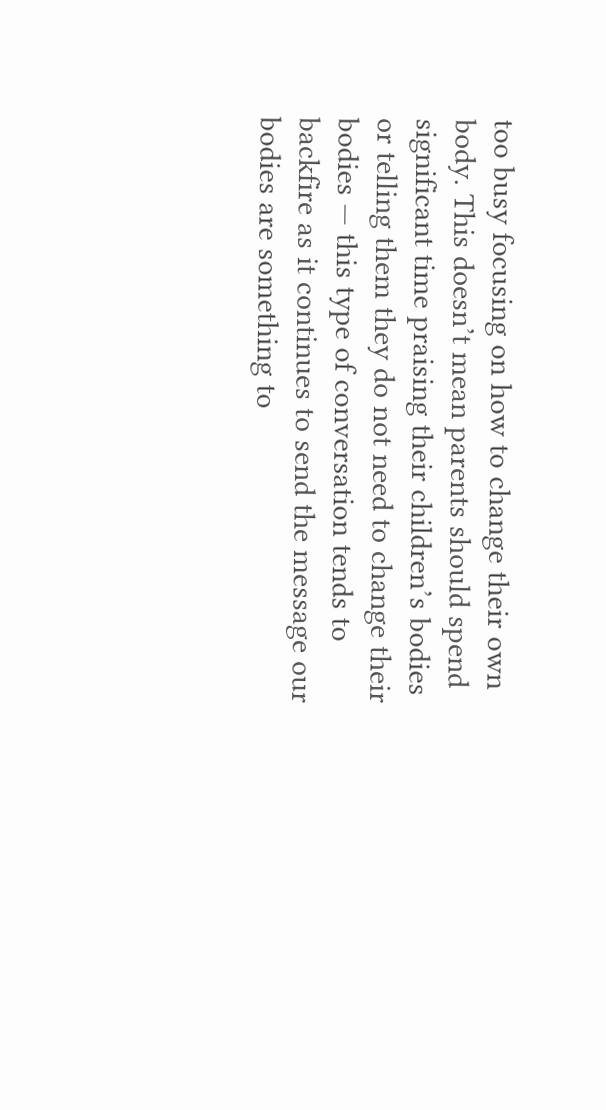too busy focusing on how to change their own body. This doesn’t mean parents should spend significant time praising their children’s bodies or telling them they do not need to change their bodies — this type of conversation tends to backfire as it continues to send the message our bodies are something to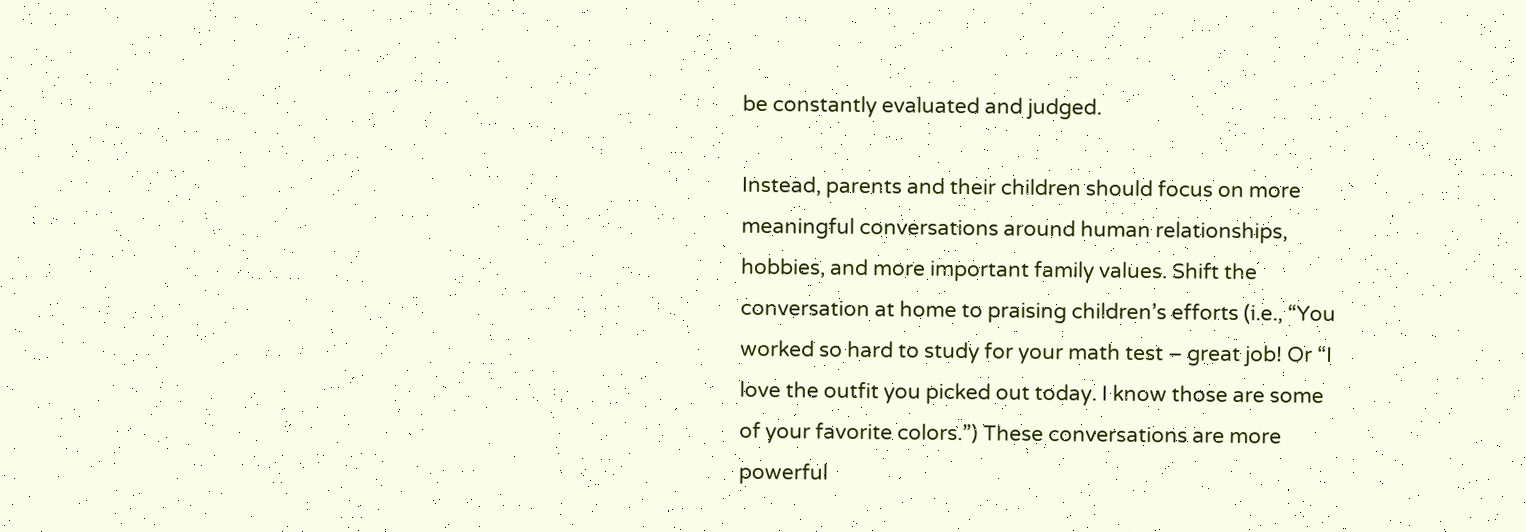be constantly evaluated and judged.

Instead, parents and their children should focus on more meaningful conversations around human relationships, hobbies, and more important family values. Shift the conversation at home to praising children’s efforts (i.e., “You worked so hard to study for your math test – great job! Or “I love the outfit you picked out today. I know those are some of your favorite colors.”) These conversations are more powerful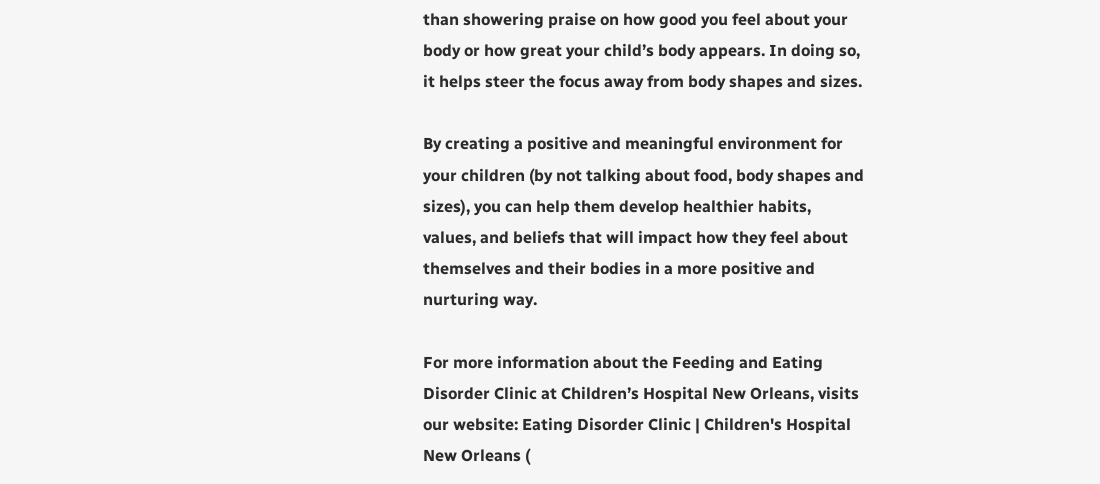than showering praise on how good you feel about your body or how great your child’s body appears. In doing so, it helps steer the focus away from body shapes and sizes.

By creating a positive and meaningful environment for your children (by not talking about food, body shapes and sizes), you can help them develop healthier habits, values, and beliefs that will impact how they feel about themselves and their bodies in a more positive and nurturing way.

For more information about the Feeding and Eating Disorder Clinic at Children’s Hospital New Orleans, visits our website: Eating Disorder Clinic | Children's Hospital New Orleans (